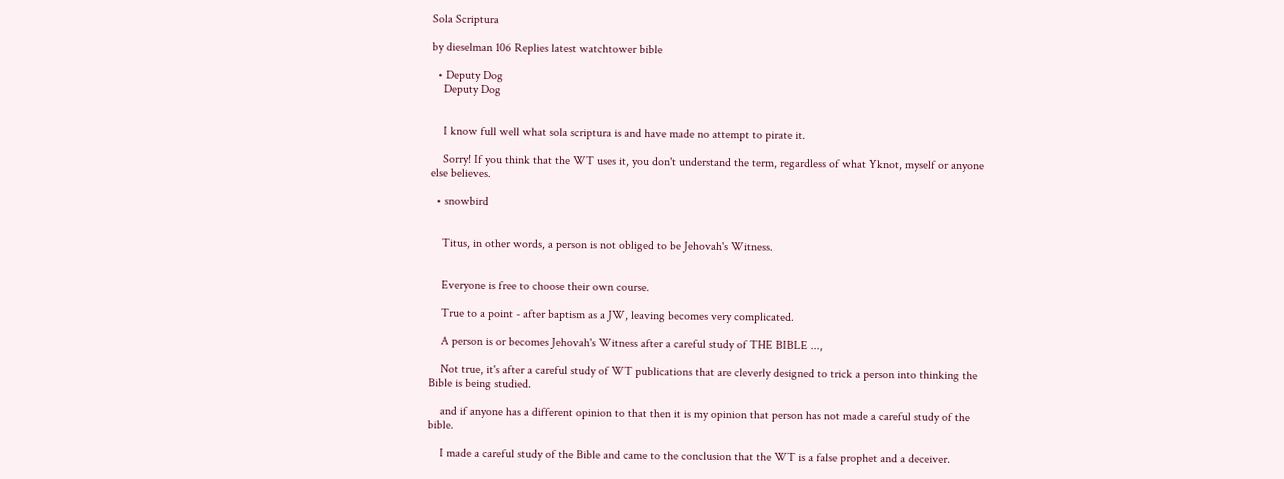Sola Scriptura

by dieselman 106 Replies latest watchtower bible

  • Deputy Dog
    Deputy Dog


    I know full well what sola scriptura is and have made no attempt to pirate it.

    Sorry! If you think that the WT uses it, you don't understand the term, regardless of what Yknot, myself or anyone else believes.

  • snowbird


    Titus, in other words, a person is not obliged to be Jehovah's Witness.


    Everyone is free to choose their own course.

    True to a point - after baptism as a JW, leaving becomes very complicated.

    A person is or becomes Jehovah's Witness after a careful study of THE BIBLE ...,

    Not true, it's after a careful study of WT publications that are cleverly designed to trick a person into thinking the Bible is being studied.

    and if anyone has a different opinion to that then it is my opinion that person has not made a careful study of the bible.

    I made a careful study of the Bible and came to the conclusion that the WT is a false prophet and a deceiver.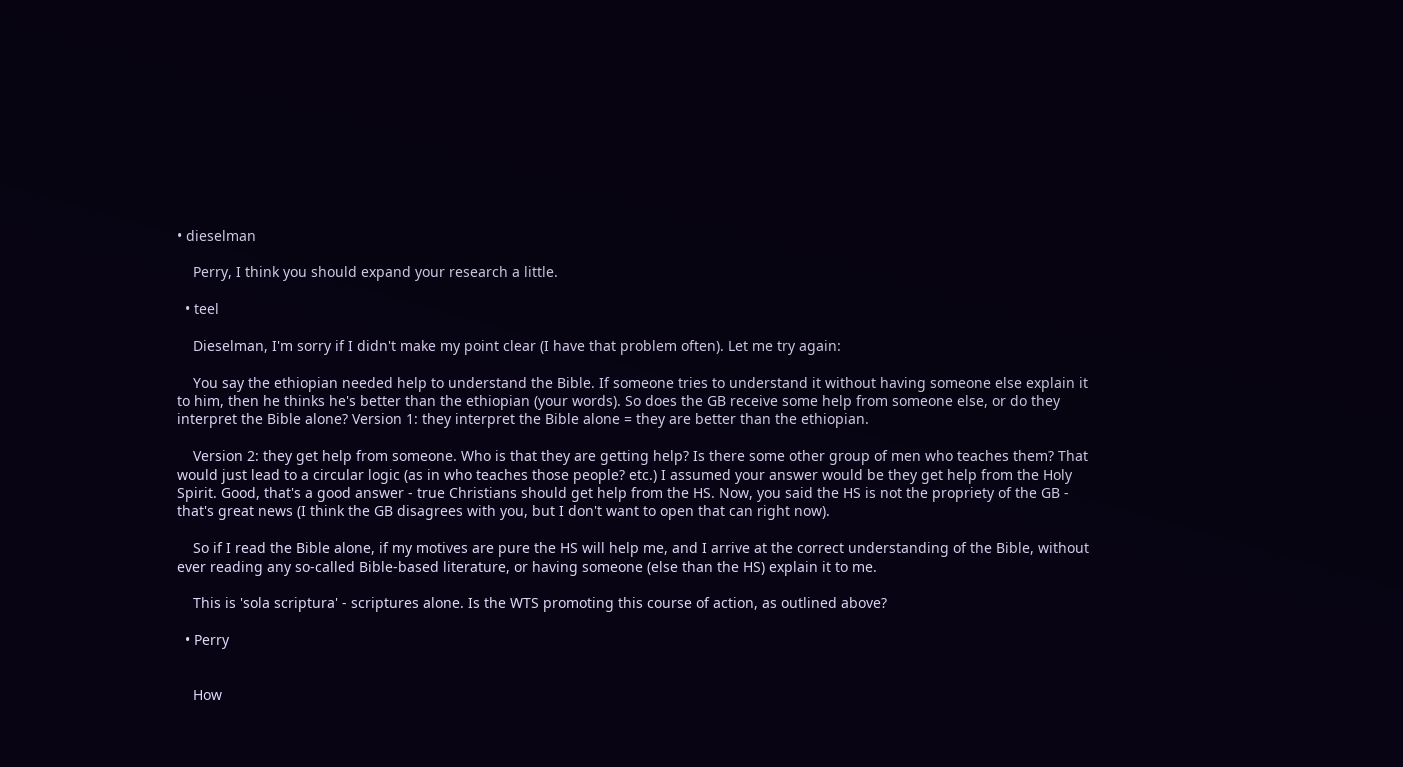• dieselman

    Perry, I think you should expand your research a little.

  • teel

    Dieselman, I'm sorry if I didn't make my point clear (I have that problem often). Let me try again:

    You say the ethiopian needed help to understand the Bible. If someone tries to understand it without having someone else explain it to him, then he thinks he's better than the ethiopian (your words). So does the GB receive some help from someone else, or do they interpret the Bible alone? Version 1: they interpret the Bible alone = they are better than the ethiopian.

    Version 2: they get help from someone. Who is that they are getting help? Is there some other group of men who teaches them? That would just lead to a circular logic (as in who teaches those people? etc.) I assumed your answer would be they get help from the Holy Spirit. Good, that's a good answer - true Christians should get help from the HS. Now, you said the HS is not the propriety of the GB - that's great news (I think the GB disagrees with you, but I don't want to open that can right now).

    So if I read the Bible alone, if my motives are pure the HS will help me, and I arrive at the correct understanding of the Bible, without ever reading any so-called Bible-based literature, or having someone (else than the HS) explain it to me.

    This is 'sola scriptura' - scriptures alone. Is the WTS promoting this course of action, as outlined above?

  • Perry


    How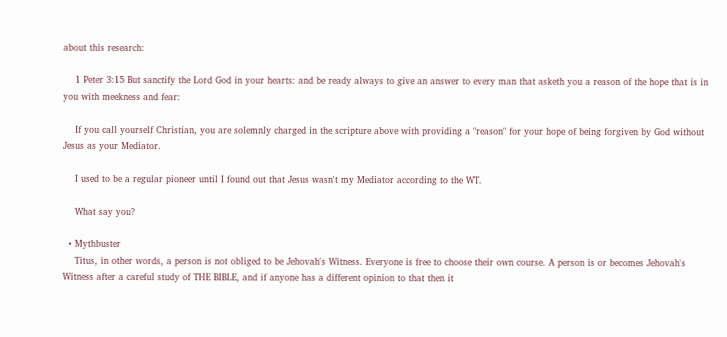about this research:

    1 Peter 3:15 But sanctify the Lord God in your hearts: and be ready always to give an answer to every man that asketh you a reason of the hope that is in you with meekness and fear:

    If you call yourself Christian, you are solemnly charged in the scripture above with providing a "reason" for your hope of being forgiven by God without Jesus as your Mediator.

    I used to be a regular pioneer until I found out that Jesus wasn't my Mediator according to the WT.

    What say you?

  • Mythbuster
    Titus, in other words, a person is not obliged to be Jehovah's Witness. Everyone is free to choose their own course. A person is or becomes Jehovah's Witness after a careful study of THE BIBLE, and if anyone has a different opinion to that then it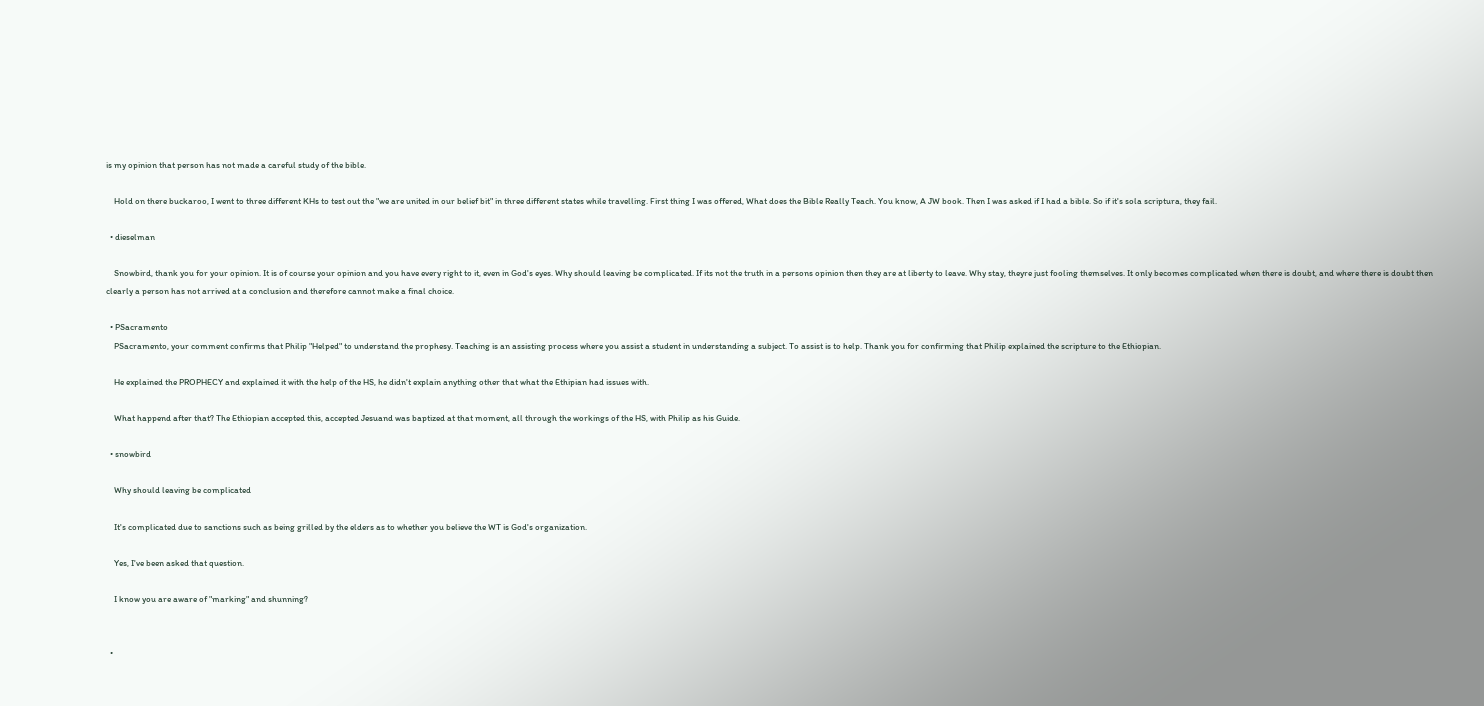is my opinion that person has not made a careful study of the bible.

    Hold on there buckaroo, I went to three different KHs to test out the "we are united in our belief bit" in three different states while travelling. First thing I was offered, What does the Bible Really Teach. You know, A JW book. Then I was asked if I had a bible. So if it's sola scriptura, they fail.

  • dieselman

    Snowbird, thank you for your opinion. It is of course your opinion and you have every right to it, even in God's eyes. Why should leaving be complicated. If its not the truth in a persons opinion then they are at liberty to leave. Why stay, theyre just fooling themselves. It only becomes complicated when there is doubt, and where there is doubt then clearly a person has not arrived at a conclusion and therefore cannot make a final choice.

  • PSacramento
    PSacramento, your comment confirms that Philip "Helped" to understand the prophesy. Teaching is an assisting process where you assist a student in understanding a subject. To assist is to help. Thank you for confirming that Philip explained the scripture to the Ethiopian.

    He explained the PROPHECY and explained it with the help of the HS, he didn't explain anything other that what the Ethipian had issues with.

    What happend after that? The Ethiopian accepted this, accepted Jesuand was baptized at that moment, all through the workings of the HS, with Philip as his Guide.

  • snowbird

    Why should leaving be complicated

    It's complicated due to sanctions such as being grilled by the elders as to whether you believe the WT is God's organization.

    Yes, I've been asked that question.

    I know you are aware of "marking" and shunning?


  •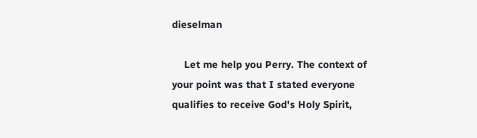dieselman

    Let me help you Perry. The context of your point was that I stated everyone qualifies to receive God's Holy Spirit,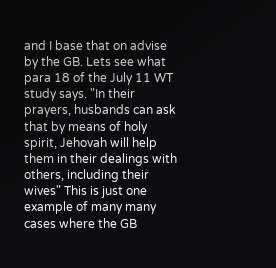and I base that on advise by the GB. Lets see what para 18 of the July 11 WT study says. "In their prayers, husbands can ask that by means of holy spirit, Jehovah will help them in their dealings with others, including their wives" This is just one example of many many cases where the GB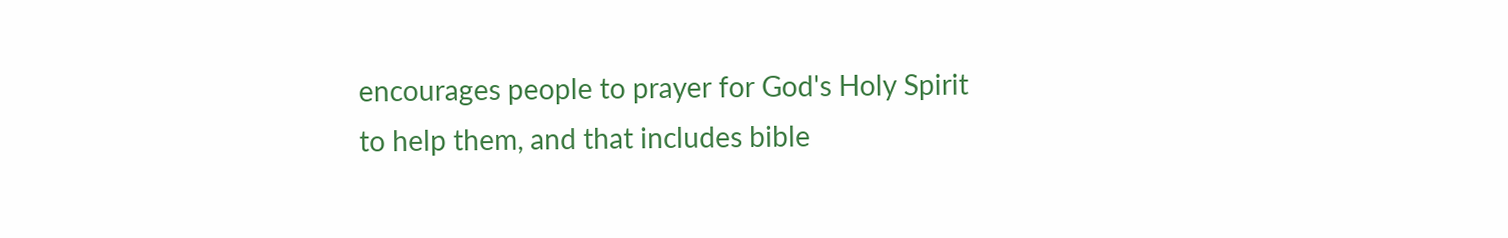encourages people to prayer for God's Holy Spirit to help them, and that includes bible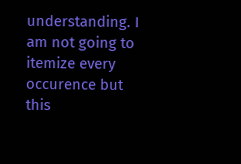understanding. I am not going to itemize every occurence but this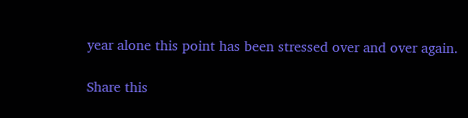year alone this point has been stressed over and over again.

Share this